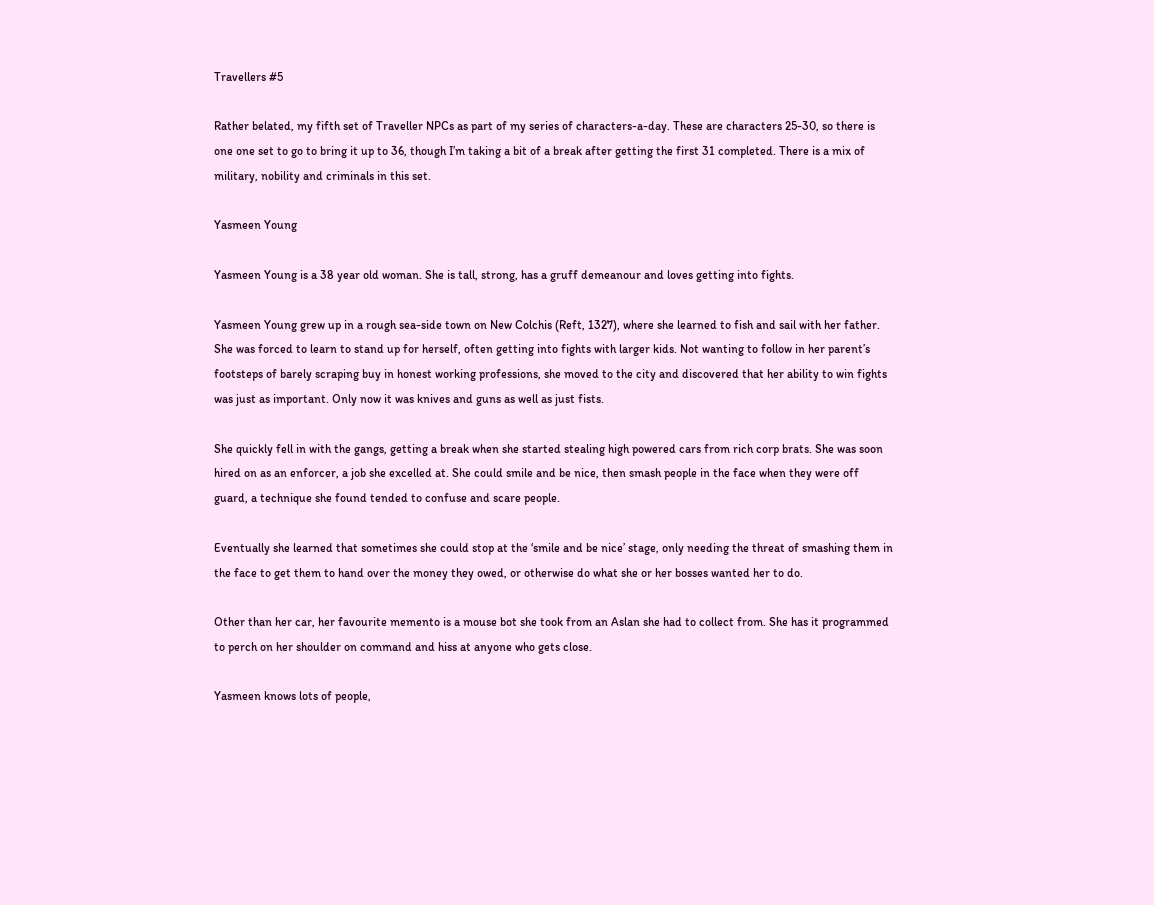Travellers #5

Rather belated, my fifth set of Traveller NPCs as part of my series of characters-a-day. These are characters 25-30, so there is one one set to go to bring it up to 36, though I’m taking a bit of a break after getting the first 31 completed. There is a mix of military, nobility and criminals in this set.

Yasmeen Young

Yasmeen Young is a 38 year old woman. She is tall, strong, has a gruff demeanour and loves getting into fights.

Yasmeen Young grew up in a rough sea-side town on New Colchis (Reft, 1327), where she learned to fish and sail with her father. She was forced to learn to stand up for herself, often getting into fights with larger kids. Not wanting to follow in her parent’s footsteps of barely scraping buy in honest working professions, she moved to the city and discovered that her ability to win fights was just as important. Only now it was knives and guns as well as just fists.

She quickly fell in with the gangs, getting a break when she started stealing high powered cars from rich corp brats. She was soon hired on as an enforcer, a job she excelled at. She could smile and be nice, then smash people in the face when they were off guard, a technique she found tended to confuse and scare people.

Eventually she learned that sometimes she could stop at the ‘smile and be nice’ stage, only needing the threat of smashing them in the face to get them to hand over the money they owed, or otherwise do what she or her bosses wanted her to do.

Other than her car, her favourite memento is a mouse bot she took from an Aslan she had to collect from. She has it programmed to perch on her shoulder on command and hiss at anyone who gets close.

Yasmeen knows lots of people,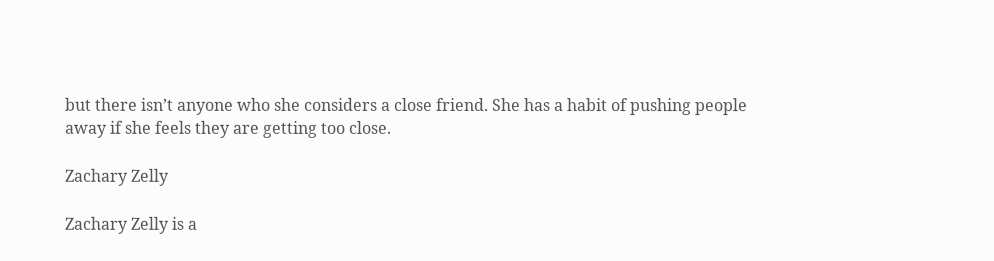but there isn’t anyone who she considers a close friend. She has a habit of pushing people away if she feels they are getting too close.

Zachary Zelly

Zachary Zelly is a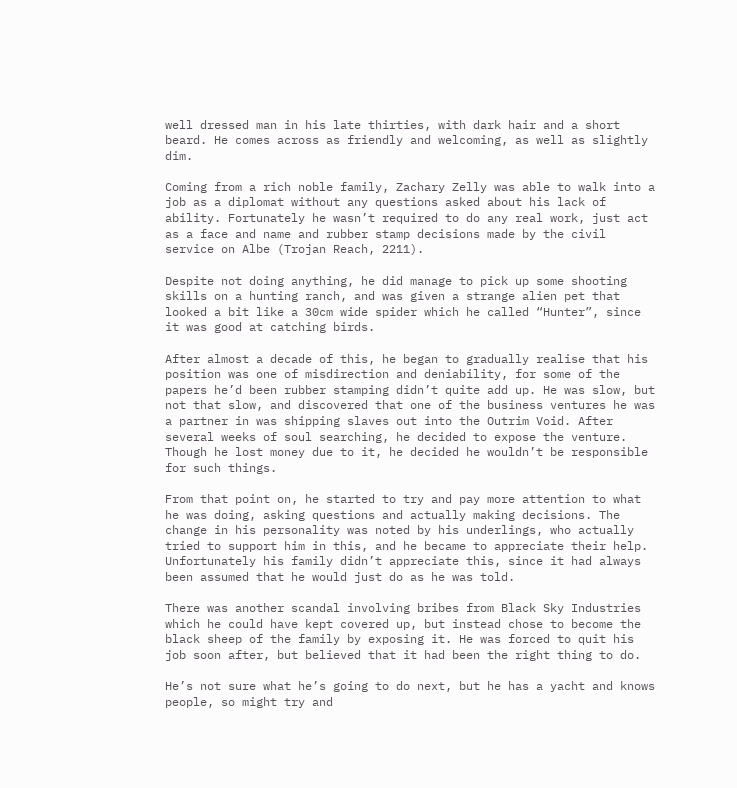well dressed man in his late thirties, with dark hair and a short beard. He comes across as friendly and welcoming, as well as slightly dim.

Coming from a rich noble family, Zachary Zelly was able to walk into a job as a diplomat without any questions asked about his lack of ability. Fortunately he wasn’t required to do any real work, just act as a face and name and rubber stamp decisions made by the civil service on Albe (Trojan Reach, 2211).

Despite not doing anything, he did manage to pick up some shooting skills on a hunting ranch, and was given a strange alien pet that looked a bit like a 30cm wide spider which he called “Hunter”, since it was good at catching birds.

After almost a decade of this, he began to gradually realise that his position was one of misdirection and deniability, for some of the papers he’d been rubber stamping didn’t quite add up. He was slow, but not that slow, and discovered that one of the business ventures he was a partner in was shipping slaves out into the Outrim Void. After several weeks of soul searching, he decided to expose the venture. Though he lost money due to it, he decided he wouldn’t be responsible for such things.

From that point on, he started to try and pay more attention to what he was doing, asking questions and actually making decisions. The change in his personality was noted by his underlings, who actually tried to support him in this, and he became to appreciate their help. Unfortunately his family didn’t appreciate this, since it had always been assumed that he would just do as he was told.

There was another scandal involving bribes from Black Sky Industries which he could have kept covered up, but instead chose to become the black sheep of the family by exposing it. He was forced to quit his job soon after, but believed that it had been the right thing to do.

He’s not sure what he’s going to do next, but he has a yacht and knows people, so might try and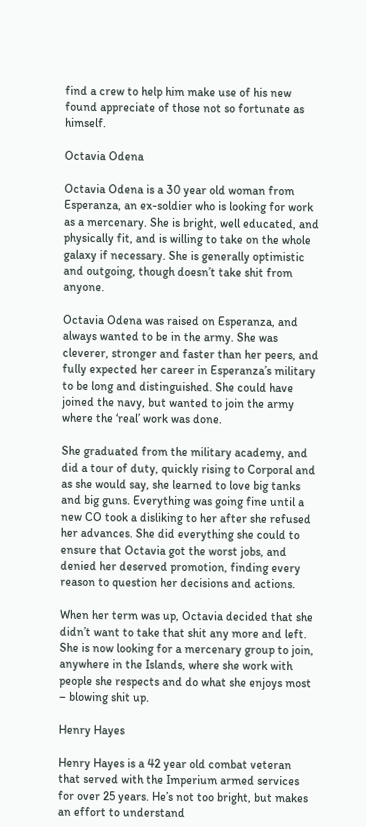find a crew to help him make use of his new found appreciate of those not so fortunate as himself.

Octavia Odena

Octavia Odena is a 30 year old woman from Esperanza, an ex-soldier who is looking for work as a mercenary. She is bright, well educated, and physically fit, and is willing to take on the whole galaxy if necessary. She is generally optimistic and outgoing, though doesn’t take shit from anyone.

Octavia Odena was raised on Esperanza, and always wanted to be in the army. She was cleverer, stronger and faster than her peers, and fully expected her career in Esperanza’s military to be long and distinguished. She could have joined the navy, but wanted to join the army where the ‘real’ work was done.

She graduated from the military academy, and did a tour of duty, quickly rising to Corporal and as she would say, she learned to love big tanks and big guns. Everything was going fine until a new CO took a disliking to her after she refused her advances. She did everything she could to ensure that Octavia got the worst jobs, and denied her deserved promotion, finding every reason to question her decisions and actions.

When her term was up, Octavia decided that she didn’t want to take that shit any more and left. She is now looking for a mercenary group to join, anywhere in the Islands, where she work with people she respects and do what she enjoys most – blowing shit up.

Henry Hayes

Henry Hayes is a 42 year old combat veteran that served with the Imperium armed services for over 25 years. He’s not too bright, but makes an effort to understand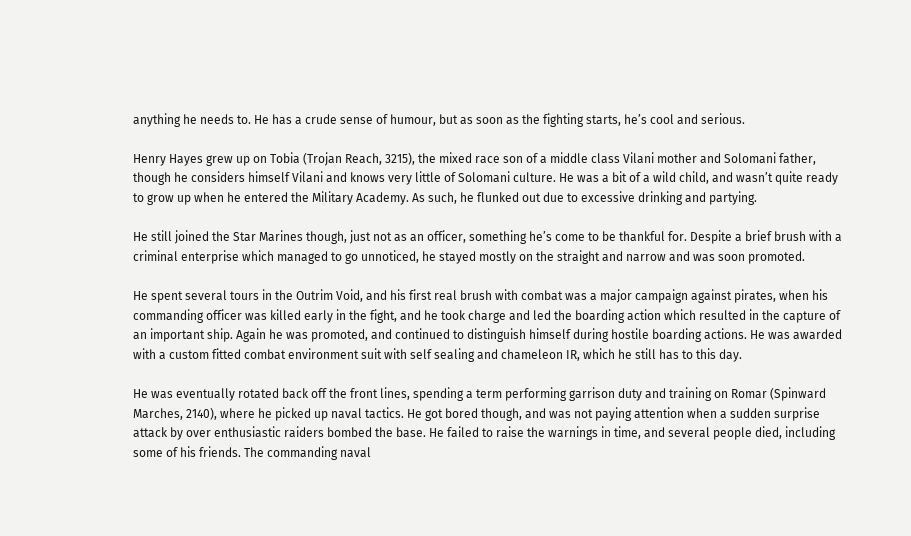anything he needs to. He has a crude sense of humour, but as soon as the fighting starts, he’s cool and serious.

Henry Hayes grew up on Tobia (Trojan Reach, 3215), the mixed race son of a middle class Vilani mother and Solomani father, though he considers himself Vilani and knows very little of Solomani culture. He was a bit of a wild child, and wasn’t quite ready to grow up when he entered the Military Academy. As such, he flunked out due to excessive drinking and partying.

He still joined the Star Marines though, just not as an officer, something he’s come to be thankful for. Despite a brief brush with a criminal enterprise which managed to go unnoticed, he stayed mostly on the straight and narrow and was soon promoted.

He spent several tours in the Outrim Void, and his first real brush with combat was a major campaign against pirates, when his commanding officer was killed early in the fight, and he took charge and led the boarding action which resulted in the capture of an important ship. Again he was promoted, and continued to distinguish himself during hostile boarding actions. He was awarded with a custom fitted combat environment suit with self sealing and chameleon IR, which he still has to this day.

He was eventually rotated back off the front lines, spending a term performing garrison duty and training on Romar (Spinward Marches, 2140), where he picked up naval tactics. He got bored though, and was not paying attention when a sudden surprise attack by over enthusiastic raiders bombed the base. He failed to raise the warnings in time, and several people died, including some of his friends. The commanding naval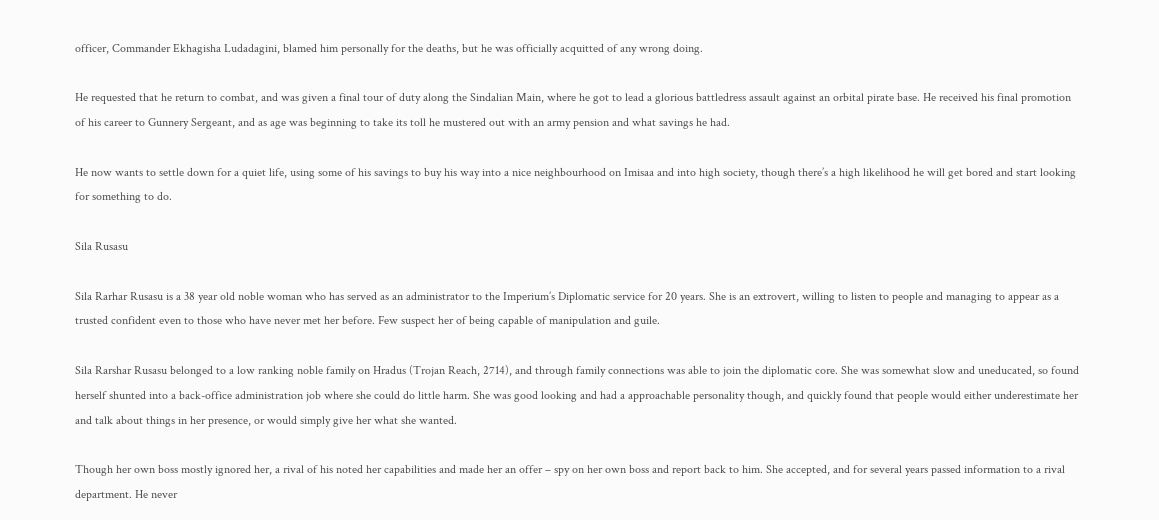officer, Commander Ekhagisha Ludadagini, blamed him personally for the deaths, but he was officially acquitted of any wrong doing.

He requested that he return to combat, and was given a final tour of duty along the Sindalian Main, where he got to lead a glorious battledress assault against an orbital pirate base. He received his final promotion of his career to Gunnery Sergeant, and as age was beginning to take its toll he mustered out with an army pension and what savings he had.

He now wants to settle down for a quiet life, using some of his savings to buy his way into a nice neighbourhood on Imisaa and into high society, though there’s a high likelihood he will get bored and start looking for something to do.

Sila Rusasu

Sila Rarhar Rusasu is a 38 year old noble woman who has served as an administrator to the Imperium’s Diplomatic service for 20 years. She is an extrovert, willing to listen to people and managing to appear as a trusted confident even to those who have never met her before. Few suspect her of being capable of manipulation and guile.

Sila Rarshar Rusasu belonged to a low ranking noble family on Hradus (Trojan Reach, 2714), and through family connections was able to join the diplomatic core. She was somewhat slow and uneducated, so found herself shunted into a back-office administration job where she could do little harm. She was good looking and had a approachable personality though, and quickly found that people would either underestimate her and talk about things in her presence, or would simply give her what she wanted.

Though her own boss mostly ignored her, a rival of his noted her capabilities and made her an offer – spy on her own boss and report back to him. She accepted, and for several years passed information to a rival department. He never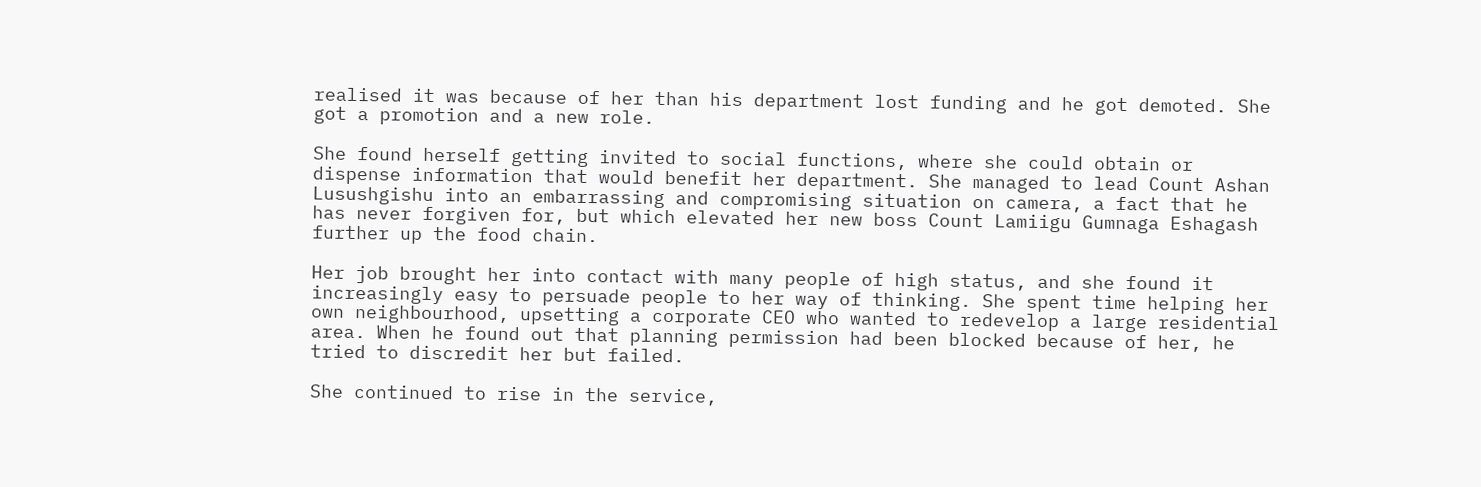realised it was because of her than his department lost funding and he got demoted. She got a promotion and a new role.

She found herself getting invited to social functions, where she could obtain or dispense information that would benefit her department. She managed to lead Count Ashan Lusushgishu into an embarrassing and compromising situation on camera, a fact that he has never forgiven for, but which elevated her new boss Count Lamiigu Gumnaga Eshagash further up the food chain.

Her job brought her into contact with many people of high status, and she found it increasingly easy to persuade people to her way of thinking. She spent time helping her own neighbourhood, upsetting a corporate CEO who wanted to redevelop a large residential area. When he found out that planning permission had been blocked because of her, he tried to discredit her but failed.

She continued to rise in the service,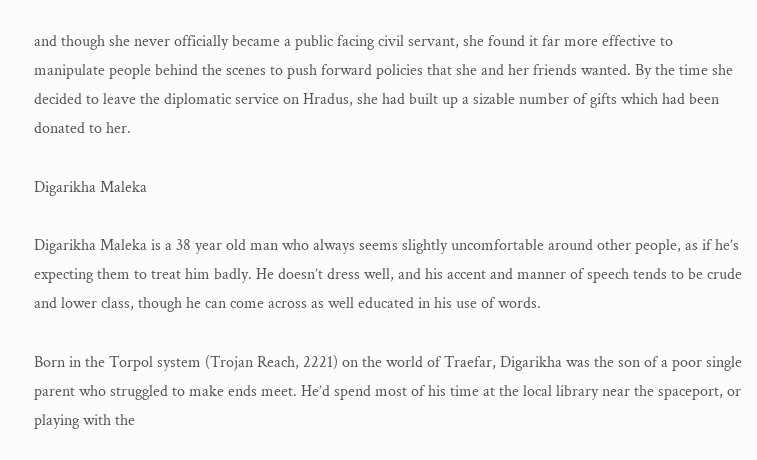and though she never officially became a public facing civil servant, she found it far more effective to manipulate people behind the scenes to push forward policies that she and her friends wanted. By the time she decided to leave the diplomatic service on Hradus, she had built up a sizable number of gifts which had been donated to her.

Digarikha Maleka

Digarikha Maleka is a 38 year old man who always seems slightly uncomfortable around other people, as if he’s expecting them to treat him badly. He doesn’t dress well, and his accent and manner of speech tends to be crude and lower class, though he can come across as well educated in his use of words.

Born in the Torpol system (Trojan Reach, 2221) on the world of Traefar, Digarikha was the son of a poor single parent who struggled to make ends meet. He’d spend most of his time at the local library near the spaceport, or playing with the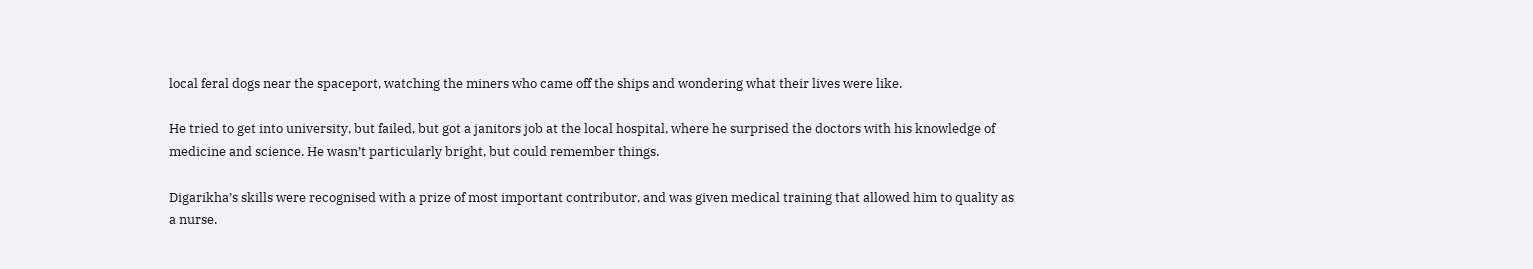local feral dogs near the spaceport, watching the miners who came off the ships and wondering what their lives were like.

He tried to get into university, but failed, but got a janitors job at the local hospital, where he surprised the doctors with his knowledge of medicine and science. He wasn’t particularly bright, but could remember things.

Digarikha’s skills were recognised with a prize of most important contributor, and was given medical training that allowed him to quality as a nurse.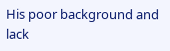His poor background and lack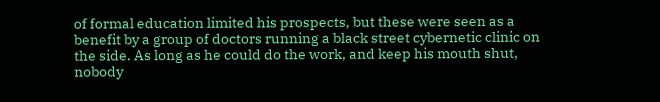of formal education limited his prospects, but these were seen as a benefit by a group of doctors running a black street cybernetic clinic on the side. As long as he could do the work, and keep his mouth shut, nobody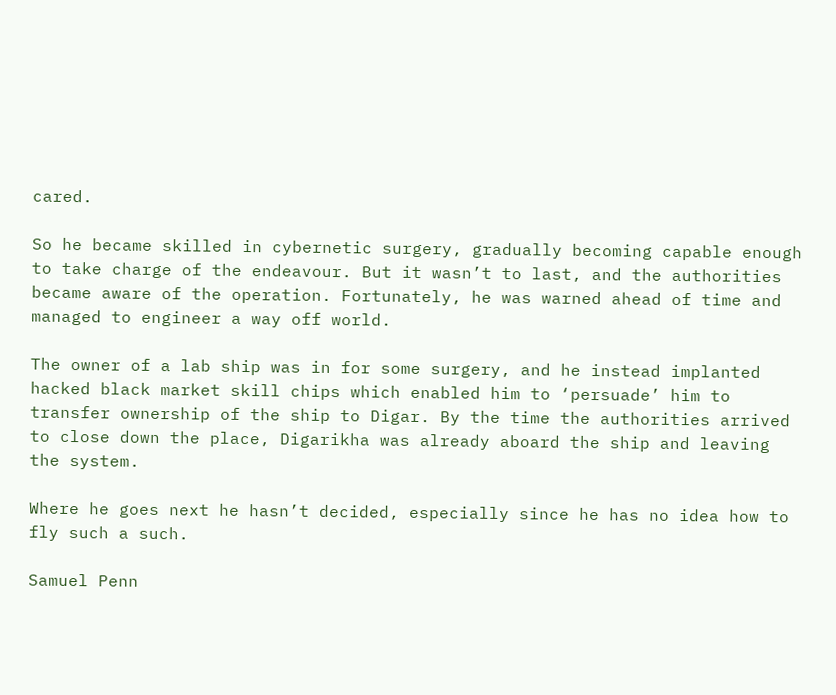cared.

So he became skilled in cybernetic surgery, gradually becoming capable enough to take charge of the endeavour. But it wasn’t to last, and the authorities became aware of the operation. Fortunately, he was warned ahead of time and managed to engineer a way off world.

The owner of a lab ship was in for some surgery, and he instead implanted hacked black market skill chips which enabled him to ‘persuade’ him to transfer ownership of the ship to Digar. By the time the authorities arrived to close down the place, Digarikha was already aboard the ship and leaving the system.

Where he goes next he hasn’t decided, especially since he has no idea how to fly such a such.

Samuel Penn